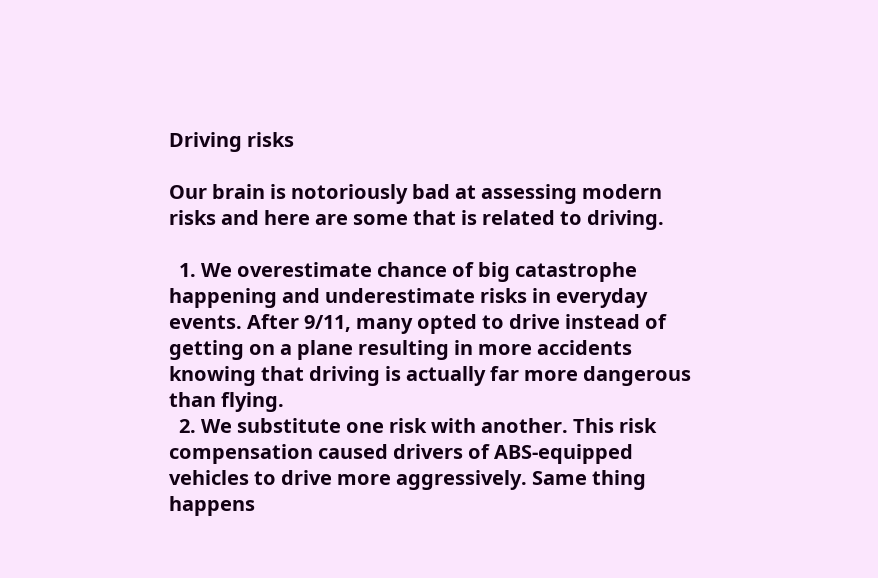Driving risks

Our brain is notoriously bad at assessing modern risks and here are some that is related to driving.

  1. We overestimate chance of big catastrophe happening and underestimate risks in everyday events. After 9/11, many opted to drive instead of getting on a plane resulting in more accidents knowing that driving is actually far more dangerous than flying.
  2. We substitute one risk with another. This risk compensation caused drivers of ABS-equipped vehicles to drive more aggressively. Same thing happens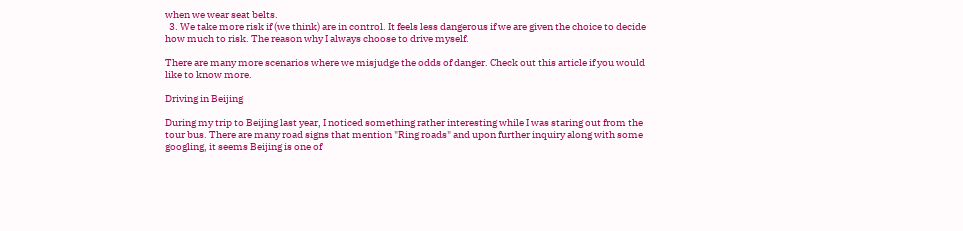when we wear seat belts.
  3. We take more risk if (we think) are in control. It feels less dangerous if we are given the choice to decide how much to risk. The reason why I always choose to drive myself.

There are many more scenarios where we misjudge the odds of danger. Check out this article if you would like to know more.

Driving in Beijing

During my trip to Beijing last year, I noticed something rather interesting while I was staring out from the tour bus. There are many road signs that mention "Ring roads" and upon further inquiry along with some googling, it seems Beijing is one of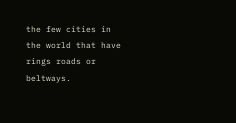the few cities in the world that have rings roads or beltways.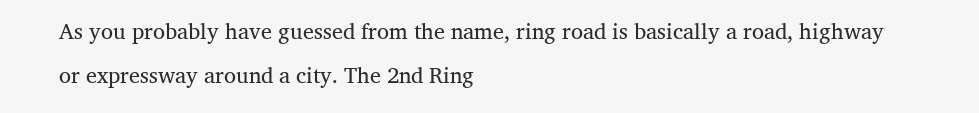As you probably have guessed from the name, ring road is basically a road, highway or expressway around a city. The 2nd Ring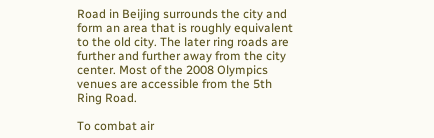Road in Beijing surrounds the city and form an area that is roughly equivalent to the old city. The later ring roads are further and further away from the city center. Most of the 2008 Olympics venues are accessible from the 5th Ring Road.

To combat air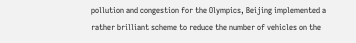pollution and congestion for the Olympics, Beijing implemented a rather brilliant scheme to reduce the number of vehicles on the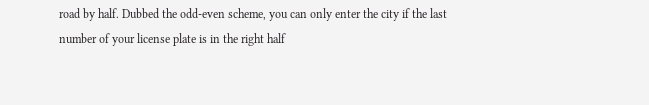road by half. Dubbed the odd-even scheme, you can only enter the city if the last number of your license plate is in the right half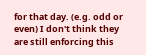for that day. (e.g. odd or even) I don't think they are still enforcing this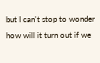but I can't stop to wonder how will it turn out if we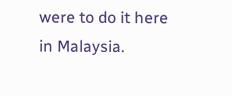were to do it here in Malaysia.